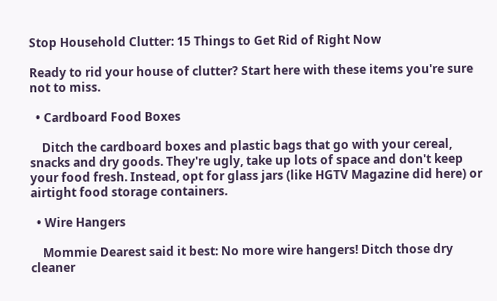Stop Household Clutter: 15 Things to Get Rid of Right Now

Ready to rid your house of clutter? Start here with these items you're sure not to miss.

  • Cardboard Food Boxes

    Ditch the cardboard boxes and plastic bags that go with your cereal, snacks and dry goods. They're ugly, take up lots of space and don't keep your food fresh. Instead, opt for glass jars (like HGTV Magazine did here) or airtight food storage containers.

  • Wire Hangers

    Mommie Dearest said it best: No more wire hangers! Ditch those dry cleaner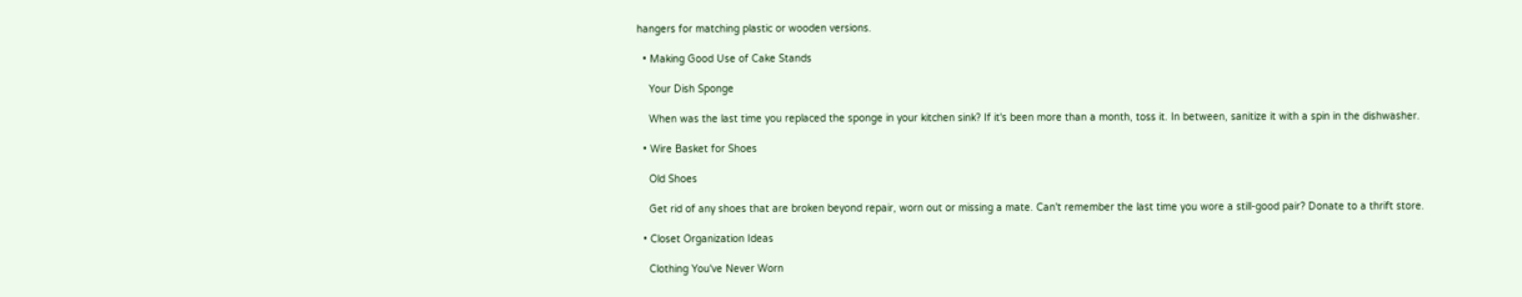hangers for matching plastic or wooden versions.

  • Making Good Use of Cake Stands

    Your Dish Sponge

    When was the last time you replaced the sponge in your kitchen sink? If it's been more than a month, toss it. In between, sanitize it with a spin in the dishwasher.

  • Wire Basket for Shoes

    Old Shoes

    Get rid of any shoes that are broken beyond repair, worn out or missing a mate. Can't remember the last time you wore a still-good pair? Donate to a thrift store.

  • Closet Organization Ideas

    Clothing You've Never Worn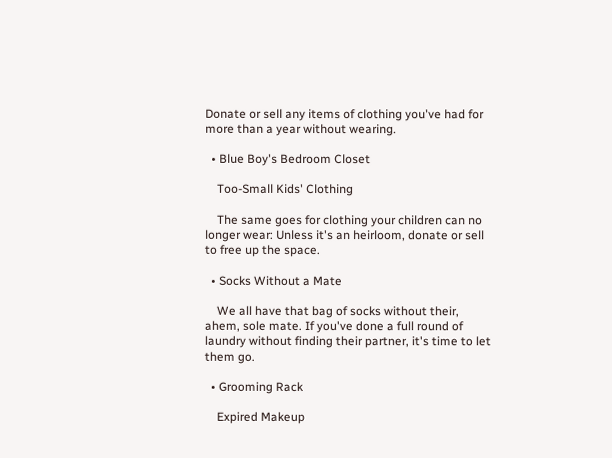Donate or sell any items of clothing you've had for more than a year without wearing.

  • Blue Boy's Bedroom Closet

    Too-Small Kids' Clothing

    The same goes for clothing your children can no longer wear: Unless it's an heirloom, donate or sell to free up the space.

  • Socks Without a Mate

    We all have that bag of socks without their, ahem, sole mate. If you've done a full round of laundry without finding their partner, it's time to let them go.

  • Grooming Rack

    Expired Makeup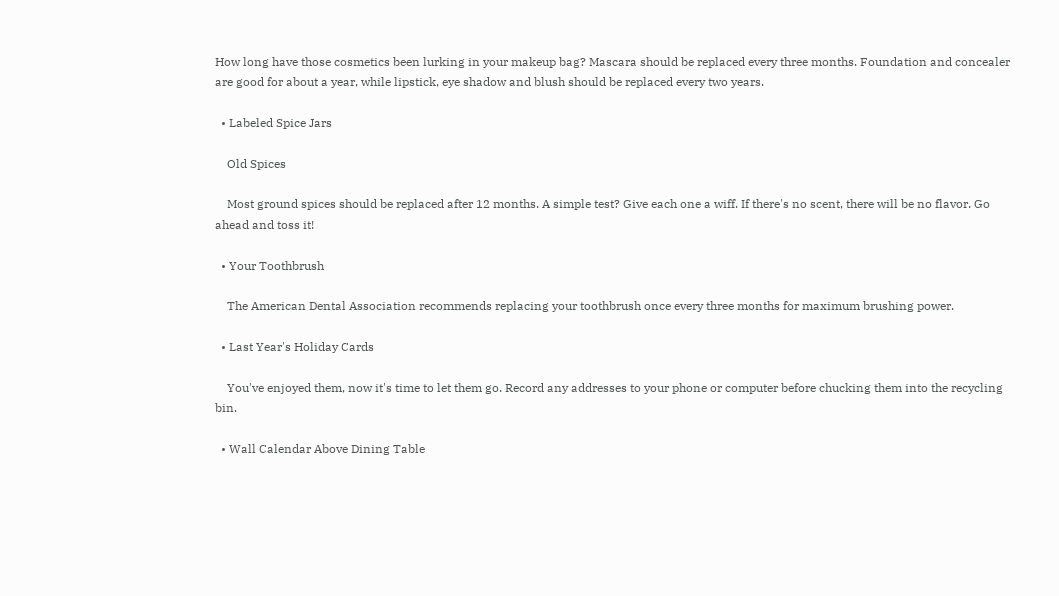How long have those cosmetics been lurking in your makeup bag? Mascara should be replaced every three months. Foundation and concealer are good for about a year, while lipstick, eye shadow and blush should be replaced every two years.

  • Labeled Spice Jars

    Old Spices

    Most ground spices should be replaced after 12 months. A simple test? Give each one a wiff. If there's no scent, there will be no flavor. Go ahead and toss it!

  • Your Toothbrush

    The American Dental Association recommends replacing your toothbrush once every three months for maximum brushing power.

  • Last Year's Holiday Cards

    You've enjoyed them, now it's time to let them go. Record any addresses to your phone or computer before chucking them into the recycling bin.

  • Wall Calendar Above Dining Table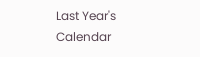Last Year's Calendar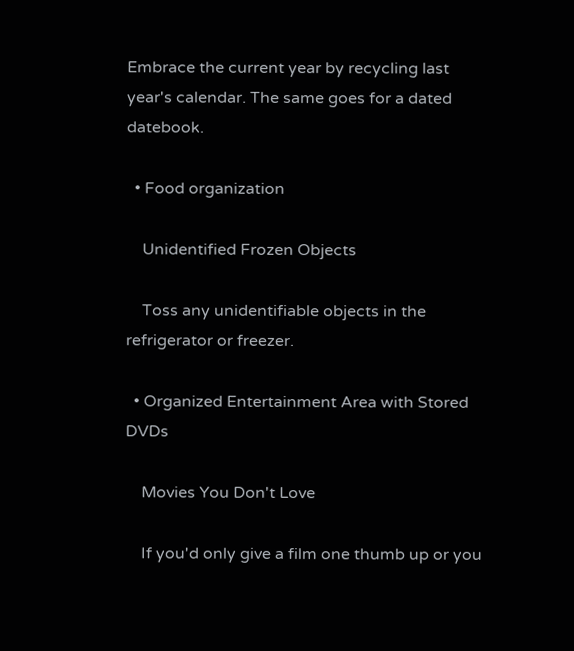Embrace the current year by recycling last year's calendar. The same goes for a dated datebook.

  • Food organization

    Unidentified Frozen Objects

    Toss any unidentifiable objects in the refrigerator or freezer.

  • Organized Entertainment Area with Stored DVDs

    Movies You Don't Love

    If you'd only give a film one thumb up or you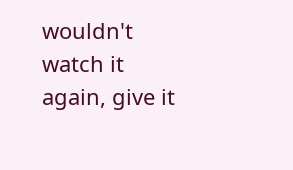wouldn't watch it again, give it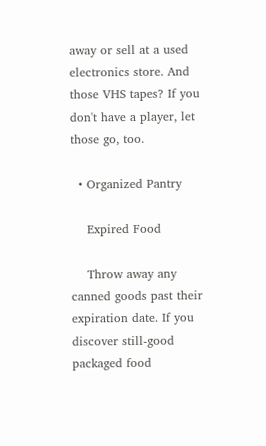away or sell at a used electronics store. And those VHS tapes? If you don't have a player, let those go, too.

  • Organized Pantry

    Expired Food

    Throw away any canned goods past their expiration date. If you discover still-good packaged food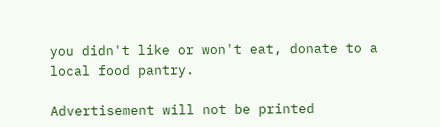you didn't like or won't eat, donate to a local food pantry.

Advertisement will not be printed